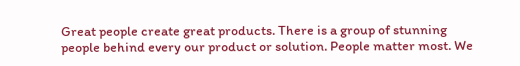Great people create great products. There is a group of stunning people behind every our product or solution. People matter most. We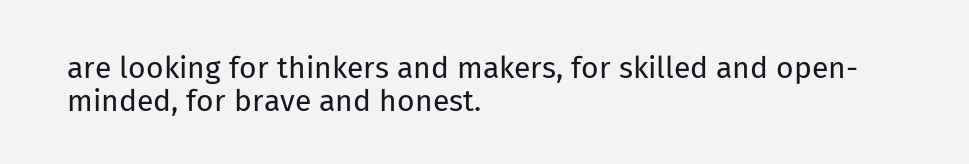are looking for thinkers and makers, for skilled and open-minded, for brave and honest.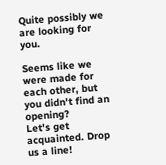Quite possibly we are looking for you.

Seems like we were made for each other, but you didn't find an opening?
Let's get acquainted. Drop us a line!